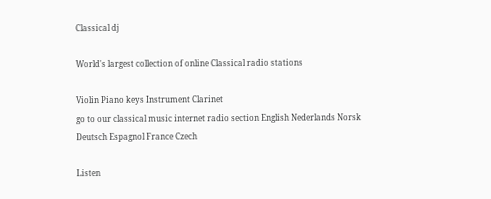Classical dj

World's largest collection of online Classical radio stations

Violin Piano keys Instrument Clarinet
go to our classical music internet radio section English Nederlands Norsk Deutsch Espagnol France Czech

Listen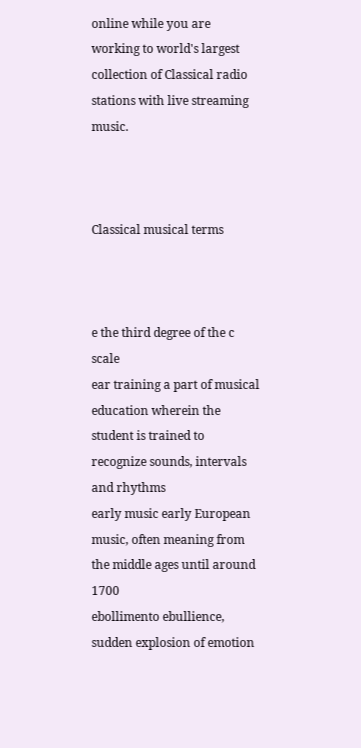online while you are working to world's largest collection of Classical radio stations with live streaming music.



Classical musical terms



e the third degree of the c scale
ear training a part of musical education wherein the student is trained to recognize sounds, intervals and rhythms
early music early European music, often meaning from the middle ages until around 1700
ebollimento ebullience, sudden explosion of emotion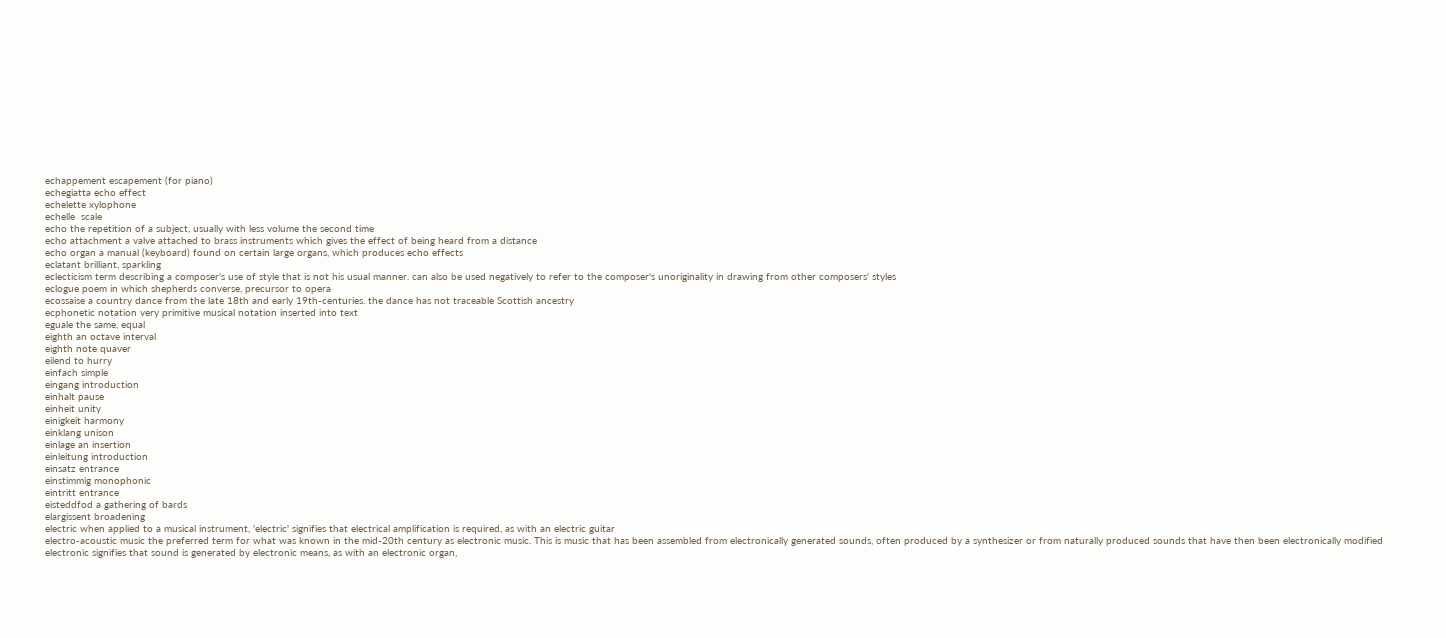echappement escapement (for piano)
echegiatta echo effect
echelette xylophone
echelle  scale
echo the repetition of a subject, usually with less volume the second time
echo attachment a valve attached to brass instruments which gives the effect of being heard from a distance
echo organ a manual (keyboard) found on certain large organs, which produces echo effects
eclatant brilliant, sparkling
eclecticism term describing a composer's use of style that is not his usual manner. can also be used negatively to refer to the composer's unoriginality in drawing from other composers' styles
eclogue poem in which shepherds converse, precursor to opera
ecossaise a country dance from the late 18th and early 19th-centuries. the dance has not traceable Scottish ancestry
ecphonetic notation very primitive musical notation inserted into text
eguale the same, equal
eighth an octave interval
eighth note quaver
eilend to hurry
einfach simple
eingang introduction
einhalt pause
einheit unity
einigkeit harmony
einklang unison
einlage an insertion
einleitung introduction
einsatz entrance
einstimmig monophonic
eintritt entrance
eisteddfod a gathering of bards
elargissent broadening
electric when applied to a musical instrument, 'electric' signifies that electrical amplification is required, as with an electric guitar
electro-acoustic music the preferred term for what was known in the mid-20th century as electronic music. This is music that has been assembled from electronically generated sounds, often produced by a synthesizer or from naturally produced sounds that have then been electronically modified
electronic signifies that sound is generated by electronic means, as with an electronic organ,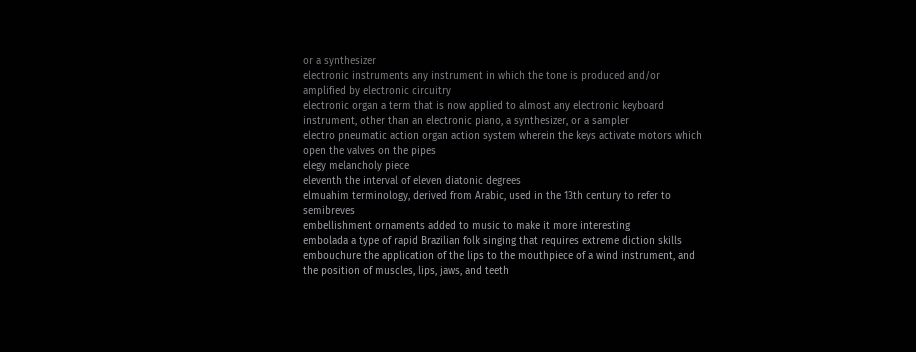or a synthesizer
electronic instruments any instrument in which the tone is produced and/or amplified by electronic circuitry
electronic organ a term that is now applied to almost any electronic keyboard instrument, other than an electronic piano, a synthesizer, or a sampler
electro pneumatic action organ action system wherein the keys activate motors which open the valves on the pipes
elegy melancholy piece
eleventh the interval of eleven diatonic degrees
elmuahim terminology, derived from Arabic, used in the 13th century to refer to semibreves
embellishment ornaments added to music to make it more interesting
embolada a type of rapid Brazilian folk singing that requires extreme diction skills
embouchure the application of the lips to the mouthpiece of a wind instrument, and the position of muscles, lips, jaws, and teeth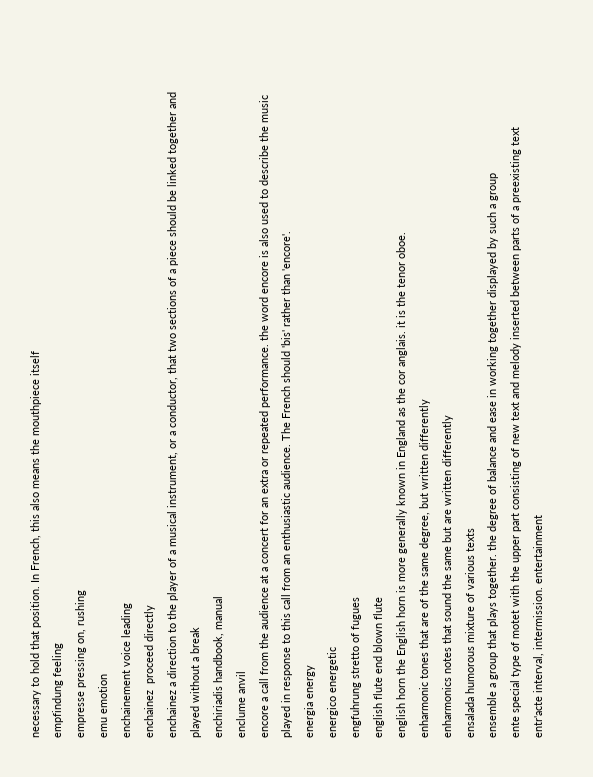necessary to hold that position. In French, this also means the mouthpiece itself
empfindung feeling
empresse pressing on, rushing
emu emotion
enchainement voice leading
enchainez  proceed directly
enchainez a direction to the player of a musical instrument, or a conductor, that two sections of a piece should be linked together and played without a break
enchiriadis handbook, manual
enclume anvil
encore a call from the audience at a concert for an extra or repeated performance. the word encore is also used to describe the music played in response to this call from an enthusiastic audience. The French should 'bis' rather than 'encore'.
energia energy
energico energetic
engfuhrung stretto of fugues
english flute end blown flute
english horn the English horn is more generally known in England as the cor anglais. it is the tenor oboe.
enharmonic tones that are of the same degree, but written differently
enharmonics notes that sound the same but are written differently
ensalada humorous mixture of various texts
ensemble a group that plays together. the degree of balance and ease in working together displayed by such a group
ente special type of motet with the upper part consisting of new text and melody inserted between parts of a preexisting text
entr'acte interval, intermission. entertainment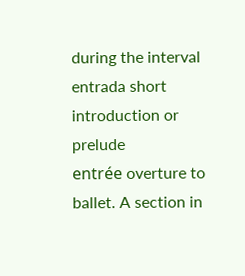during the interval
entrada short introduction or prelude
entrée overture to ballet. A section in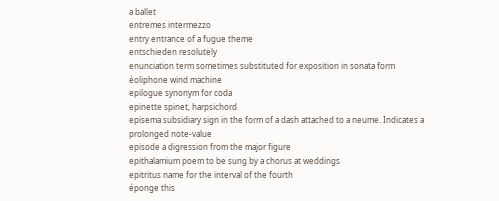a ballet
entremes intermezzo
entry entrance of a fugue theme
entschieden resolutely
enunciation term sometimes substituted for exposition in sonata form
éoliphone wind machine
epilogue synonym for coda
epinette spinet, harpsichord
episema subsidiary sign in the form of a dash attached to a neume. Indicates a prolonged note-value
episode a digression from the major figure
epithalamium poem to be sung by a chorus at weddings
epitritus name for the interval of the fourth
éponge this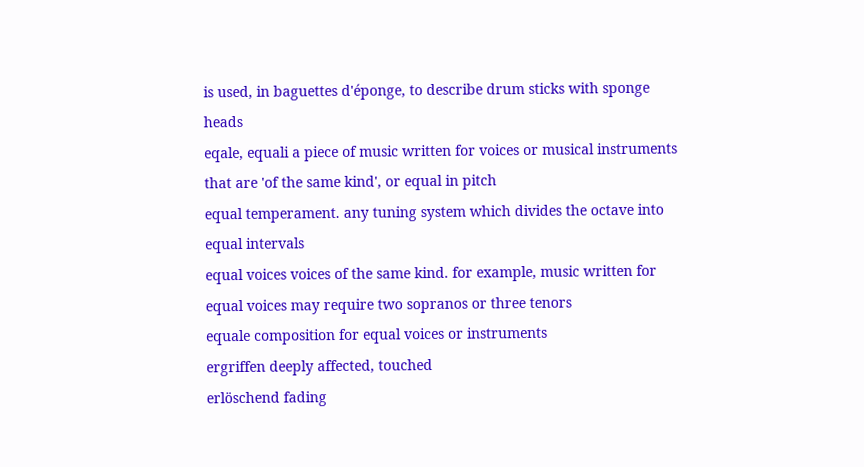is used, in baguettes d'éponge, to describe drum sticks with sponge heads
eqale, equali a piece of music written for voices or musical instruments that are 'of the same kind', or equal in pitch
equal temperament. any tuning system which divides the octave into equal intervals
equal voices voices of the same kind. for example, music written for equal voices may require two sopranos or three tenors
equale composition for equal voices or instruments
ergriffen deeply affected, touched
erlöschend fading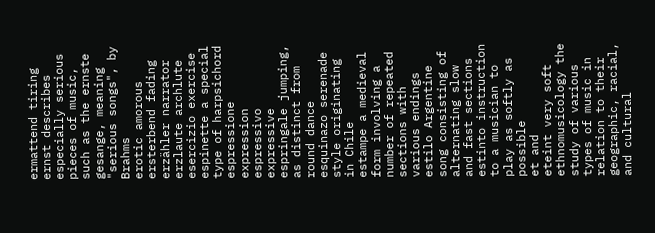ermattend tiring
ernst describes especially serious pieces of music, such as the ernste gesange, meaning "serious songs", by Brahms
erotic amorous
ersterbend fading
erzähler narrator
erzlaute archlute
esercizio exercise
espinette a special type of harpsichord
espressione expression
espressivo expressive
espringale jumping, as distinct from round dance
esquinazo serenade style originating in Chile
estampe a medieval form involving a number of repeated sections with various endings
estilo Argentine song consisting of alternating slow and fast sections
estinto instruction to a musician to play as softly as possible
et and
eteint very soft
ethnomusicology the study of various types of music in relation to their geographic, racial, and cultural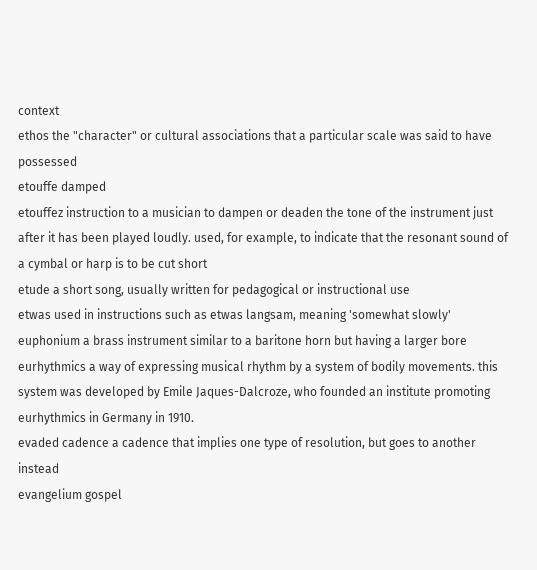context
ethos the "character" or cultural associations that a particular scale was said to have possessed
etouffe damped
etouffez instruction to a musician to dampen or deaden the tone of the instrument just after it has been played loudly. used, for example, to indicate that the resonant sound of a cymbal or harp is to be cut short
etude a short song, usually written for pedagogical or instructional use
etwas used in instructions such as etwas langsam, meaning 'somewhat slowly'
euphonium a brass instrument similar to a baritone horn but having a larger bore
eurhythmics a way of expressing musical rhythm by a system of bodily movements. this system was developed by Emile Jaques-Dalcroze, who founded an institute promoting eurhythmics in Germany in 1910.
evaded cadence a cadence that implies one type of resolution, but goes to another instead
evangelium gospel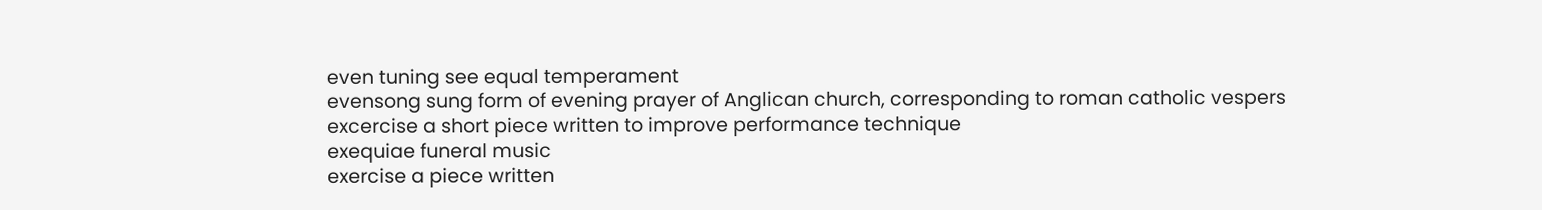even tuning see equal temperament
evensong sung form of evening prayer of Anglican church, corresponding to roman catholic vespers
excercise a short piece written to improve performance technique
exequiae funeral music
exercise a piece written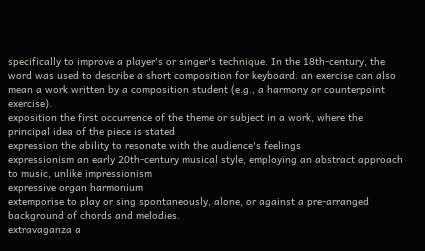specifically to improve a player's or singer's technique. In the 18th-century, the word was used to describe a short composition for keyboard. an exercise can also mean a work written by a composition student (e.g., a harmony or counterpoint exercise).
exposition the first occurrence of the theme or subject in a work, where the principal idea of the piece is stated
expression the ability to resonate with the audience's feelings
expressionism an early 20th-century musical style, employing an abstract approach to music, unlike impressionism
expressive organ harmonium
extemporise to play or sing spontaneously, alone, or against a pre-arranged background of chords and melodies.
extravaganza a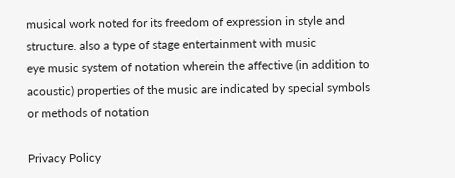musical work noted for its freedom of expression in style and structure. also a type of stage entertainment with music
eye music system of notation wherein the affective (in addition to acoustic) properties of the music are indicated by special symbols or methods of notation

Privacy Policy